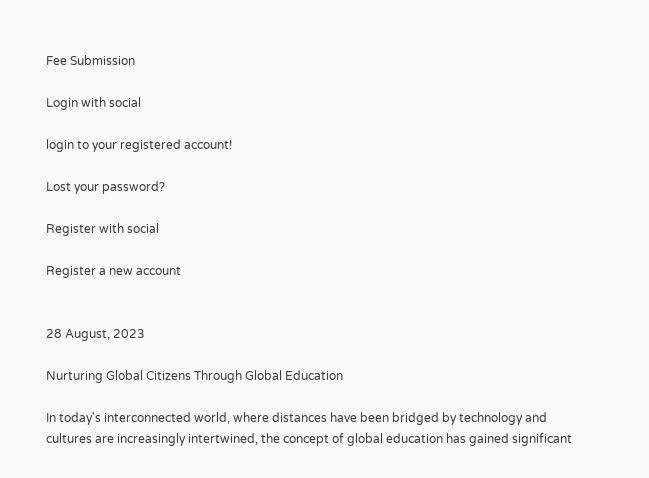Fee Submission

Login with social

login to your registered account!

Lost your password?

Register with social

Register a new account


28 August, 2023

Nurturing Global Citizens Through Global Education

In today's interconnected world, where distances have been bridged by technology and cultures are increasingly intertwined, the concept of global education has gained significant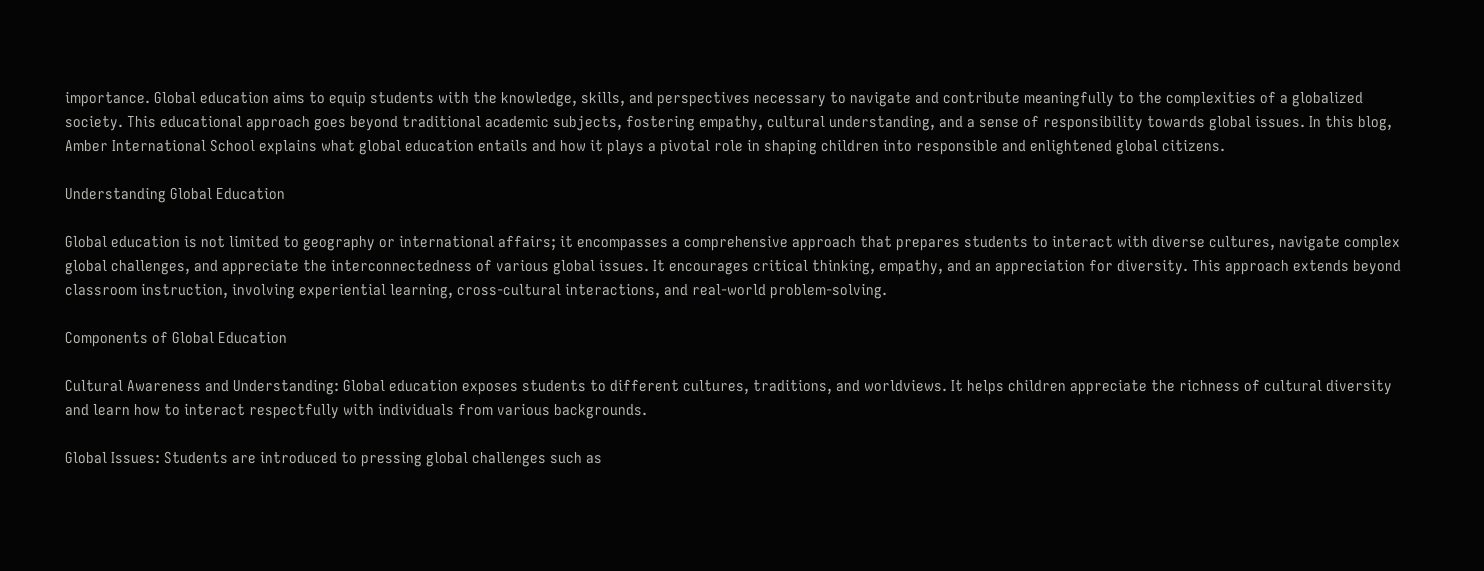importance. Global education aims to equip students with the knowledge, skills, and perspectives necessary to navigate and contribute meaningfully to the complexities of a globalized society. This educational approach goes beyond traditional academic subjects, fostering empathy, cultural understanding, and a sense of responsibility towards global issues. In this blog, Amber International School explains what global education entails and how it plays a pivotal role in shaping children into responsible and enlightened global citizens.

Understanding Global Education

Global education is not limited to geography or international affairs; it encompasses a comprehensive approach that prepares students to interact with diverse cultures, navigate complex global challenges, and appreciate the interconnectedness of various global issues. It encourages critical thinking, empathy, and an appreciation for diversity. This approach extends beyond classroom instruction, involving experiential learning, cross-cultural interactions, and real-world problem-solving.

Components of Global Education

Cultural Awareness and Understanding: Global education exposes students to different cultures, traditions, and worldviews. It helps children appreciate the richness of cultural diversity and learn how to interact respectfully with individuals from various backgrounds.

Global Issues: Students are introduced to pressing global challenges such as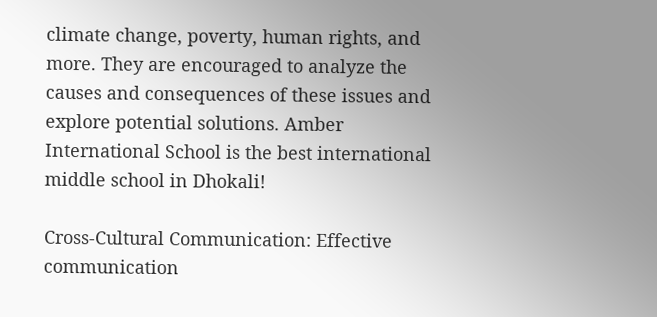climate change, poverty, human rights, and more. They are encouraged to analyze the causes and consequences of these issues and explore potential solutions. Amber International School is the best international middle school in Dhokali!

Cross-Cultural Communication: Effective communication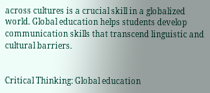across cultures is a crucial skill in a globalized world. Global education helps students develop communication skills that transcend linguistic and cultural barriers.


Critical Thinking: Global education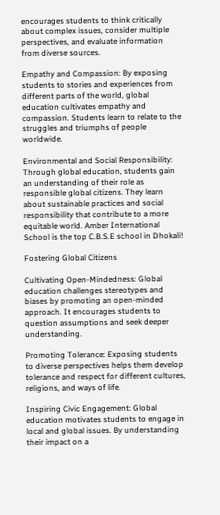encourages students to think critically about complex issues, consider multiple perspectives, and evaluate information from diverse sources.

Empathy and Compassion: By exposing students to stories and experiences from different parts of the world, global education cultivates empathy and compassion. Students learn to relate to the struggles and triumphs of people worldwide.

Environmental and Social Responsibility: Through global education, students gain an understanding of their role as responsible global citizens. They learn about sustainable practices and social responsibility that contribute to a more equitable world. Amber International School is the top C.B.S.E school in Dhokali!

Fostering Global Citizens

Cultivating Open-Mindedness: Global education challenges stereotypes and biases by promoting an open-minded approach. It encourages students to question assumptions and seek deeper understanding.

Promoting Tolerance: Exposing students to diverse perspectives helps them develop tolerance and respect for different cultures, religions, and ways of life.

Inspiring Civic Engagement: Global education motivates students to engage in local and global issues. By understanding their impact on a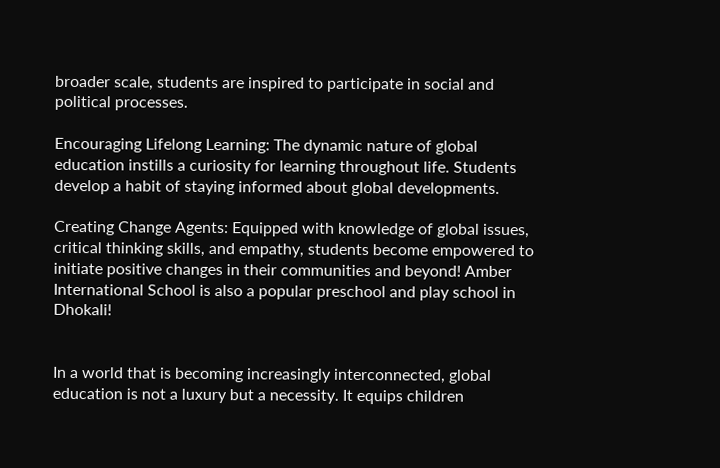broader scale, students are inspired to participate in social and political processes.

Encouraging Lifelong Learning: The dynamic nature of global education instills a curiosity for learning throughout life. Students develop a habit of staying informed about global developments.

Creating Change Agents: Equipped with knowledge of global issues, critical thinking skills, and empathy, students become empowered to initiate positive changes in their communities and beyond! Amber International School is also a popular preschool and play school in Dhokali!


In a world that is becoming increasingly interconnected, global education is not a luxury but a necessity. It equips children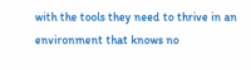with the tools they need to thrive in an environment that knows no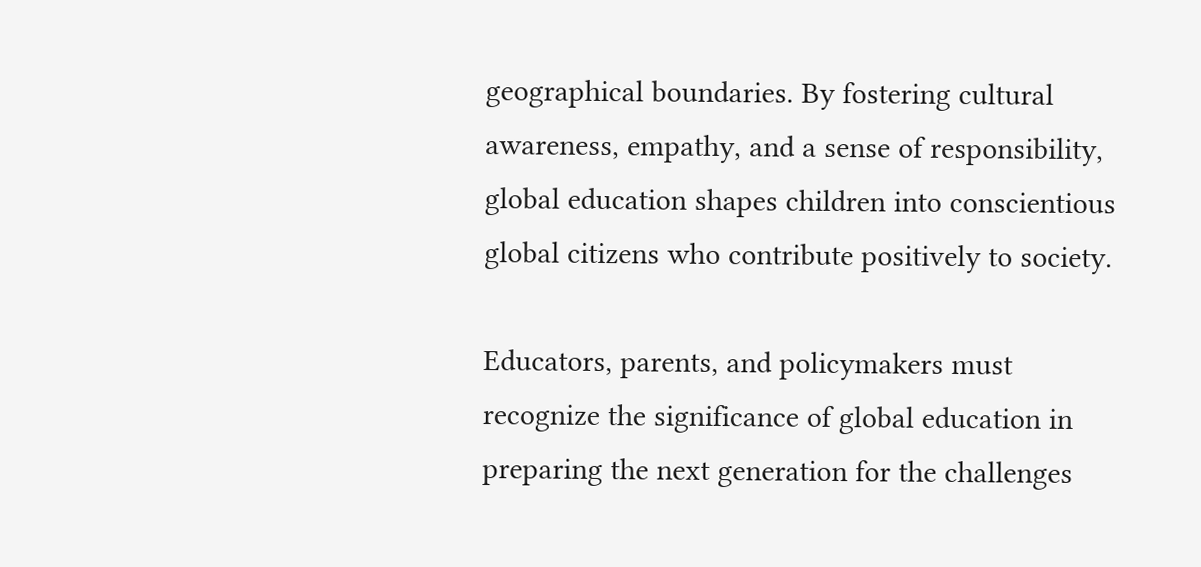geographical boundaries. By fostering cultural awareness, empathy, and a sense of responsibility, global education shapes children into conscientious global citizens who contribute positively to society.

Educators, parents, and policymakers must recognize the significance of global education in preparing the next generation for the challenges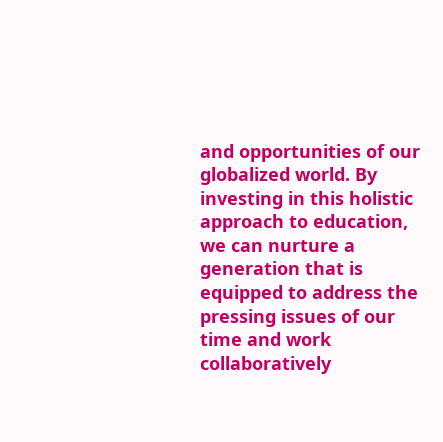and opportunities of our globalized world. By investing in this holistic approach to education, we can nurture a generation that is equipped to address the pressing issues of our time and work collaboratively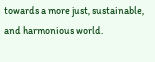towards a more just, sustainable, and harmonious world.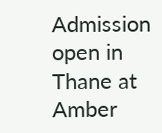Admission open in Thane at Amber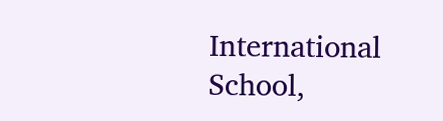International School,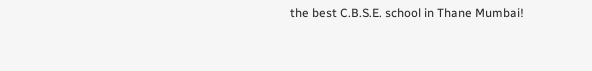the best C.B.S.E. school in Thane Mumbai!